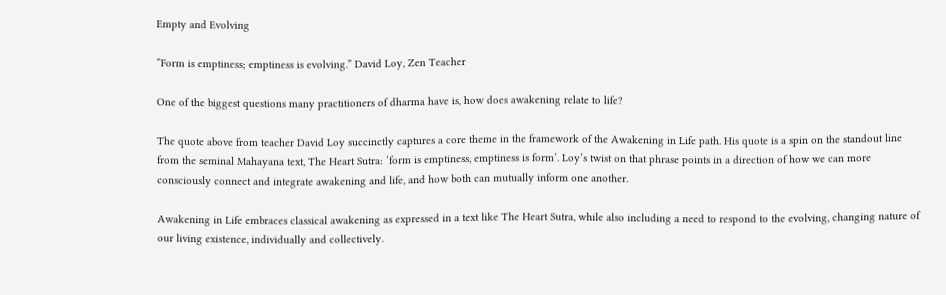Empty and Evolving

“Form is emptiness; emptiness is evolving.” David Loy, Zen Teacher

One of the biggest questions many practitioners of dharma have is, how does awakening relate to life?

The quote above from teacher David Loy succinctly captures a core theme in the framework of the Awakening in Life path. His quote is a spin on the standout line from the seminal Mahayana text, The Heart Sutra: ‘form is emptiness, emptiness is form’. Loy’s twist on that phrase points in a direction of how we can more consciously connect and integrate awakening and life, and how both can mutually inform one another.

Awakening in Life embraces classical awakening as expressed in a text like The Heart Sutra, while also including a need to respond to the evolving, changing nature of our living existence, individually and collectively.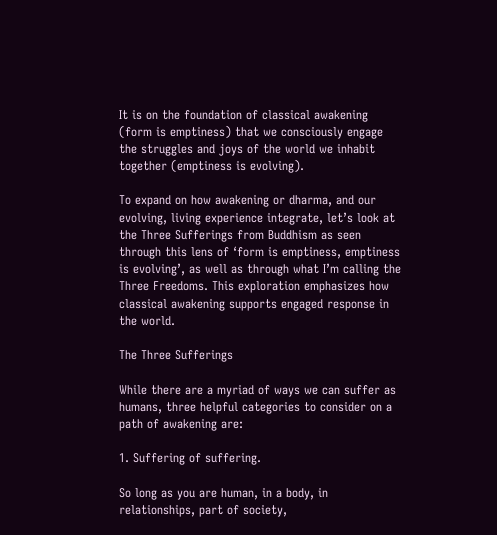It is on the foundation of classical awakening (form is emptiness) that we consciously engage the struggles and joys of the world we inhabit together (emptiness is evolving).

To expand on how awakening or dharma, and our evolving, living experience integrate, let’s look at the Three Sufferings from Buddhism as seen through this lens of ‘form is emptiness, emptiness is evolving’, as well as through what I’m calling the Three Freedoms. This exploration emphasizes how classical awakening supports engaged response in the world.

The Three Sufferings

While there are a myriad of ways we can suffer as humans, three helpful categories to consider on a path of awakening are:

1. Suffering of suffering.

So long as you are human, in a body, in relationships, part of society,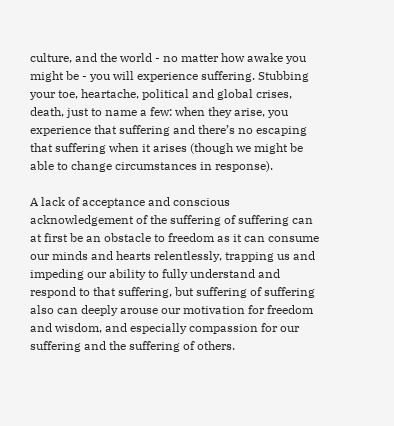culture, and the world - no matter how awake you might be - you will experience suffering. Stubbing your toe, heartache, political and global crises, death, just to name a few: when they arise, you experience that suffering and there’s no escaping that suffering when it arises (though we might be able to change circumstances in response).

A lack of acceptance and conscious acknowledgement of the suffering of suffering can at first be an obstacle to freedom as it can consume our minds and hearts relentlessly, trapping us and impeding our ability to fully understand and respond to that suffering, but suffering of suffering also can deeply arouse our motivation for freedom and wisdom, and especially compassion for our suffering and the suffering of others.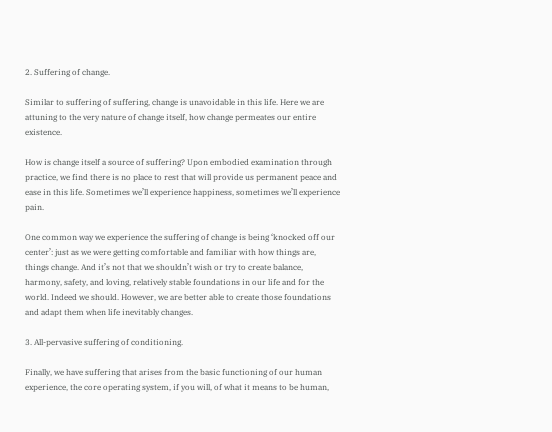2. Suffering of change.

Similar to suffering of suffering, change is unavoidable in this life. Here we are attuning to the very nature of change itself, how change permeates our entire existence.

How is change itself a source of suffering? Upon embodied examination through practice, we find there is no place to rest that will provide us permanent peace and ease in this life. Sometimes we’ll experience happiness, sometimes we’ll experience pain.

One common way we experience the suffering of change is being ‘knocked off our center’: just as we were getting comfortable and familiar with how things are, things change. And it’s not that we shouldn’t wish or try to create balance, harmony, safety, and loving, relatively stable foundations in our life and for the world. Indeed we should. However, we are better able to create those foundations and adapt them when life inevitably changes.

3. All-pervasive suffering of conditioning.

Finally, we have suffering that arises from the basic functioning of our human experience, the core operating system, if you will, of what it means to be human,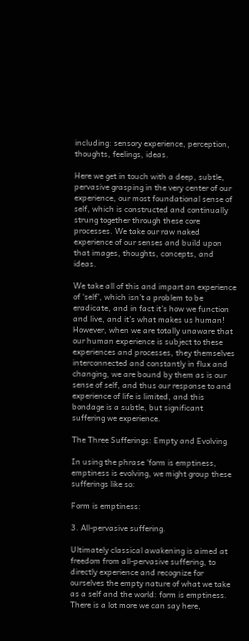including: sensory experience, perception, thoughts, feelings, ideas.

Here we get in touch with a deep, subtle, pervasive grasping in the very center of our experience, our most foundational sense of self, which is constructed and continually strung together through these core processes. We take our raw naked experience of our senses and build upon that images, thoughts, concepts, and ideas.

We take all of this and impart an experience of ‘self’, which isn’t a problem to be eradicate, and in fact it’s how we function and live, and it’s what makes us human! However, when we are totally unaware that our human experience is subject to these experiences and processes, they themselves interconnected and constantly in flux and changing, we are bound by them as is our sense of self, and thus our response to and experience of life is limited, and this bondage is a subtle, but significant suffering we experience.

The Three Sufferings: Empty and Evolving

In using the phrase ‘form is emptiness, emptiness is evolving, we might group these sufferings like so:

Form is emptiness:

3. All-pervasive suffering.

Ultimately classical awakening is aimed at freedom from all-pervasive suffering, to directly experience and recognize for ourselves the empty nature of what we take as a self and the world: form is emptiness. There is a lot more we can say here,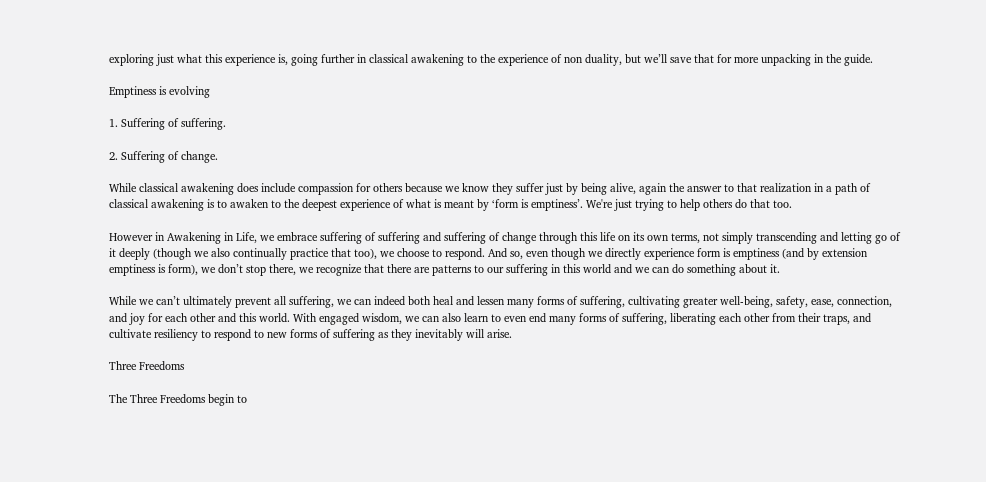exploring just what this experience is, going further in classical awakening to the experience of non duality, but we’ll save that for more unpacking in the guide.

Emptiness is evolving

1. Suffering of suffering.

2. Suffering of change.

While classical awakening does include compassion for others because we know they suffer just by being alive, again the answer to that realization in a path of classical awakening is to awaken to the deepest experience of what is meant by ‘form is emptiness’. We're just trying to help others do that too.

However in Awakening in Life, we embrace suffering of suffering and suffering of change through this life on its own terms, not simply transcending and letting go of it deeply (though we also continually practice that too), we choose to respond. And so, even though we directly experience form is emptiness (and by extension emptiness is form), we don’t stop there, we recognize that there are patterns to our suffering in this world and we can do something about it.

While we can’t ultimately prevent all suffering, we can indeed both heal and lessen many forms of suffering, cultivating greater well-being, safety, ease, connection, and joy for each other and this world. With engaged wisdom, we can also learn to even end many forms of suffering, liberating each other from their traps, and cultivate resiliency to respond to new forms of suffering as they inevitably will arise.

Three Freedoms

The Three Freedoms begin to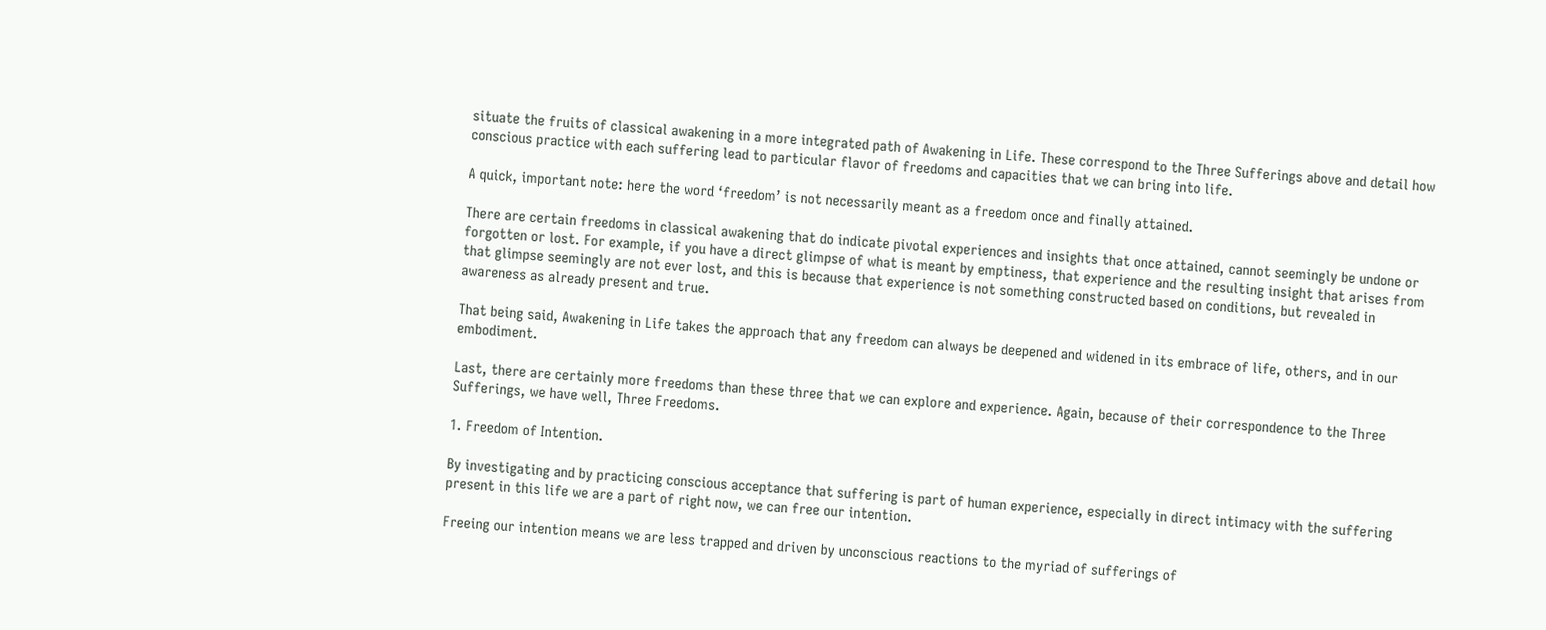situate the fruits of classical awakening in a more integrated path of Awakening in Life. These correspond to the Three Sufferings above and detail how conscious practice with each suffering lead to particular flavor of freedoms and capacities that we can bring into life.

A quick, important note: here the word ‘freedom’ is not necessarily meant as a freedom once and finally attained.

There are certain freedoms in classical awakening that do indicate pivotal experiences and insights that once attained, cannot seemingly be undone or forgotten or lost. For example, if you have a direct glimpse of what is meant by emptiness, that experience and the resulting insight that arises from that glimpse seemingly are not ever lost, and this is because that experience is not something constructed based on conditions, but revealed in awareness as already present and true.

That being said, Awakening in Life takes the approach that any freedom can always be deepened and widened in its embrace of life, others, and in our embodiment.

Last, there are certainly more freedoms than these three that we can explore and experience. Again, because of their correspondence to the Three Sufferings, we have well, Three Freedoms.

1. Freedom of Intention.

By investigating and by practicing conscious acceptance that suffering is part of human experience, especially in direct intimacy with the suffering present in this life we are a part of right now, we can free our intention.

Freeing our intention means we are less trapped and driven by unconscious reactions to the myriad of sufferings of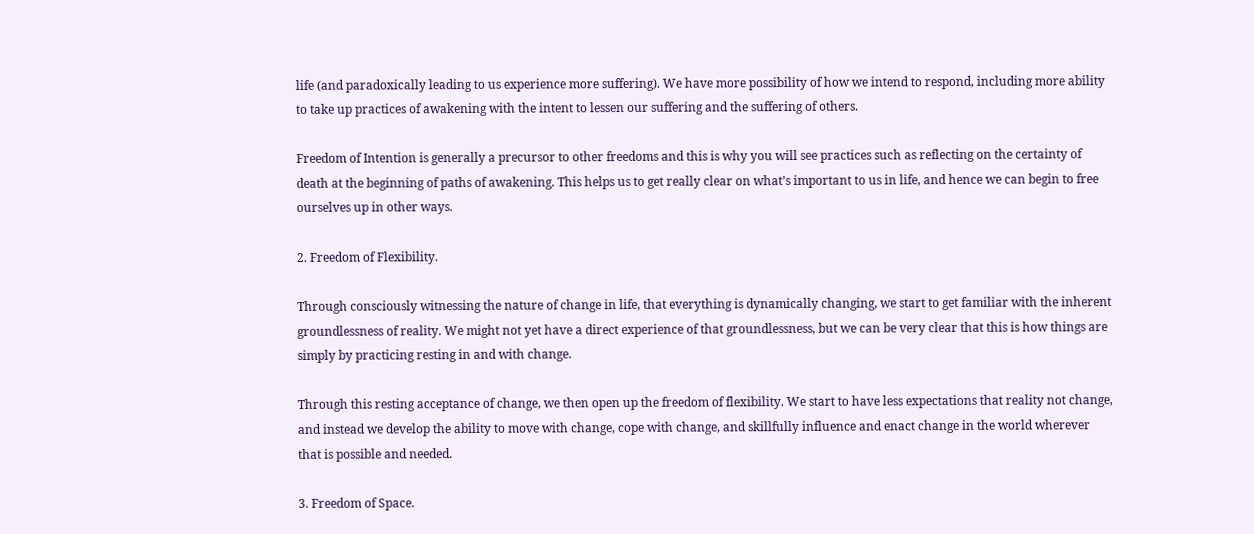life (and paradoxically leading to us experience more suffering). We have more possibility of how we intend to respond, including more ability to take up practices of awakening with the intent to lessen our suffering and the suffering of others.

Freedom of Intention is generally a precursor to other freedoms and this is why you will see practices such as reflecting on the certainty of death at the beginning of paths of awakening. This helps us to get really clear on what’s important to us in life, and hence we can begin to free ourselves up in other ways.

2. Freedom of Flexibility.

Through consciously witnessing the nature of change in life, that everything is dynamically changing, we start to get familiar with the inherent groundlessness of reality. We might not yet have a direct experience of that groundlessness, but we can be very clear that this is how things are simply by practicing resting in and with change.

Through this resting acceptance of change, we then open up the freedom of flexibility. We start to have less expectations that reality not change, and instead we develop the ability to move with change, cope with change, and skillfully influence and enact change in the world wherever that is possible and needed.

3. Freedom of Space.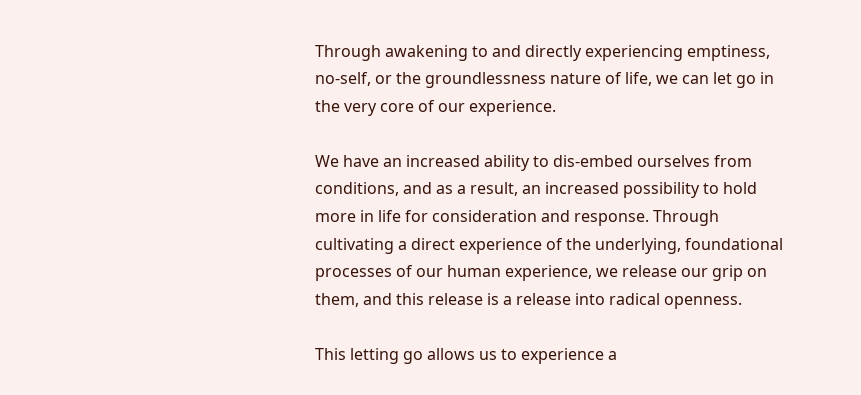Through awakening to and directly experiencing emptiness, no-self, or the groundlessness nature of life, we can let go in the very core of our experience.

We have an increased ability to dis-embed ourselves from conditions, and as a result, an increased possibility to hold more in life for consideration and response. Through cultivating a direct experience of the underlying, foundational processes of our human experience, we release our grip on them, and this release is a release into radical openness.

This letting go allows us to experience a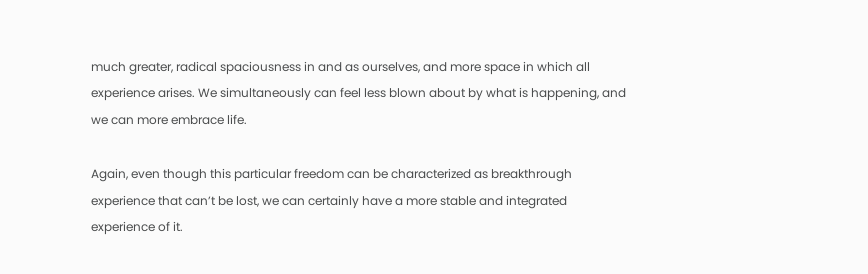much greater, radical spaciousness in and as ourselves, and more space in which all experience arises. We simultaneously can feel less blown about by what is happening, and we can more embrace life.

Again, even though this particular freedom can be characterized as breakthrough experience that can’t be lost, we can certainly have a more stable and integrated experience of it.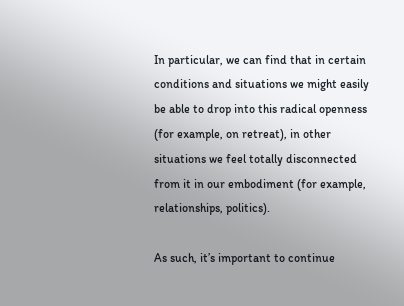In particular, we can find that in certain conditions and situations we might easily be able to drop into this radical openness (for example, on retreat), in other situations we feel totally disconnected from it in our embodiment (for example, relationships, politics).

As such, it’s important to continue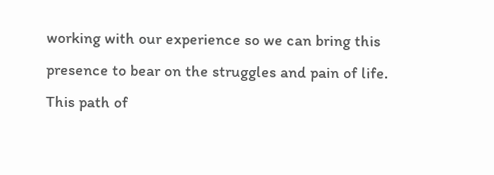working with our experience so we can bring this presence to bear on the struggles and pain of life. This path of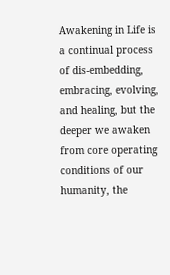Awakening in Life is a continual process of dis-embedding, embracing, evolving, and healing, but the deeper we awaken from core operating conditions of our humanity, the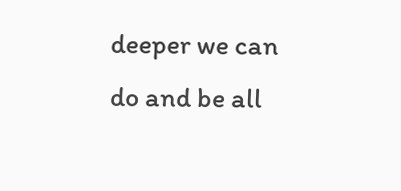deeper we can do and be all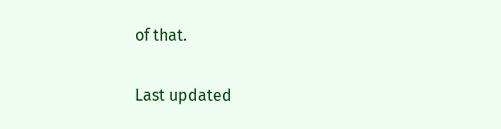of that.

Last updated